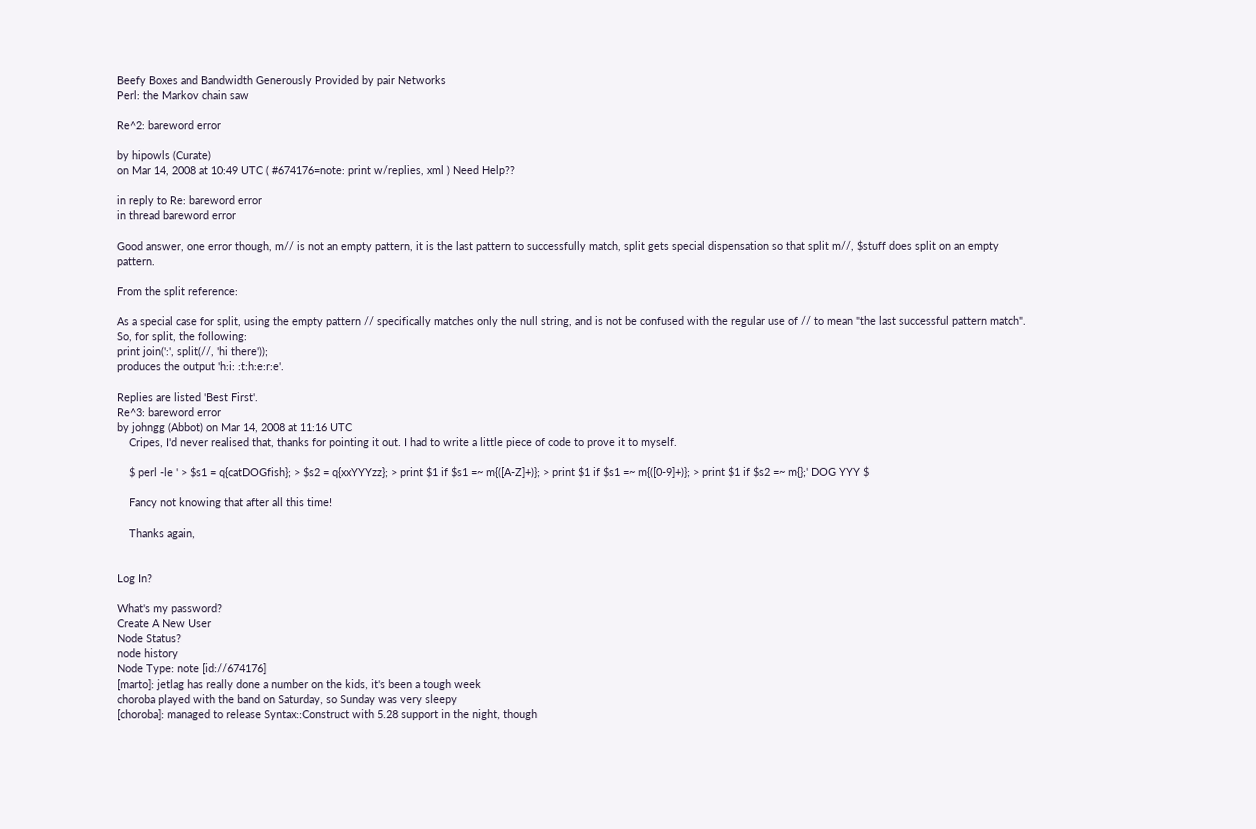Beefy Boxes and Bandwidth Generously Provided by pair Networks
Perl: the Markov chain saw

Re^2: bareword error

by hipowls (Curate)
on Mar 14, 2008 at 10:49 UTC ( #674176=note: print w/replies, xml ) Need Help??

in reply to Re: bareword error
in thread bareword error

Good answer, one error though, m// is not an empty pattern, it is the last pattern to successfully match, split gets special dispensation so that split m//, $stuff does split on an empty pattern.

From the split reference:

As a special case for split, using the empty pattern // specifically matches only the null string, and is not be confused with the regular use of // to mean "the last successful pattern match". So, for split, the following:
print join(':', split(//, 'hi there'));
produces the output 'h:i: :t:h:e:r:e'.

Replies are listed 'Best First'.
Re^3: bareword error
by johngg (Abbot) on Mar 14, 2008 at 11:16 UTC
    Cripes, I'd never realised that, thanks for pointing it out. I had to write a little piece of code to prove it to myself.

    $ perl -le ' > $s1 = q{catDOGfish}; > $s2 = q{xxYYYzz}; > print $1 if $s1 =~ m{([A-Z]+)}; > print $1 if $s1 =~ m{([0-9]+)}; > print $1 if $s2 =~ m{};' DOG YYY $

    Fancy not knowing that after all this time!

    Thanks again,


Log In?

What's my password?
Create A New User
Node Status?
node history
Node Type: note [id://674176]
[marto]: jetlag has really done a number on the kids, it's been a tough week
choroba played with the band on Saturday, so Sunday was very sleepy
[choroba]: managed to release Syntax::Construct with 5.28 support in the night, though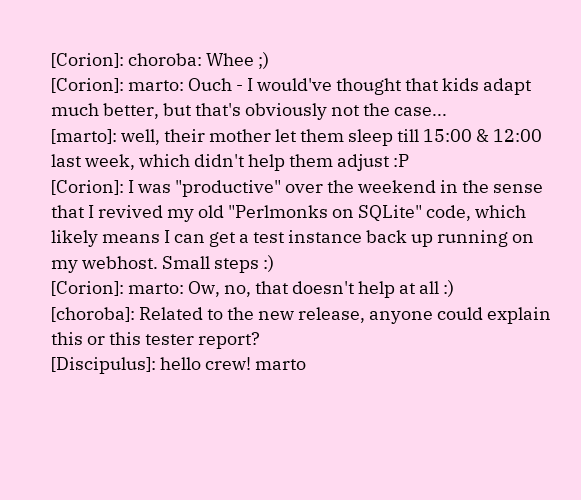[Corion]: choroba: Whee ;)
[Corion]: marto: Ouch - I would've thought that kids adapt much better, but that's obviously not the case...
[marto]: well, their mother let them sleep till 15:00 & 12:00 last week, which didn't help them adjust :P
[Corion]: I was "productive" over the weekend in the sense that I revived my old "Perlmonks on SQLite" code, which likely means I can get a test instance back up running on my webhost. Small steps :)
[Corion]: marto: Ow, no, that doesn't help at all :)
[choroba]: Related to the new release, anyone could explain this or this tester report?
[Discipulus]: hello crew! marto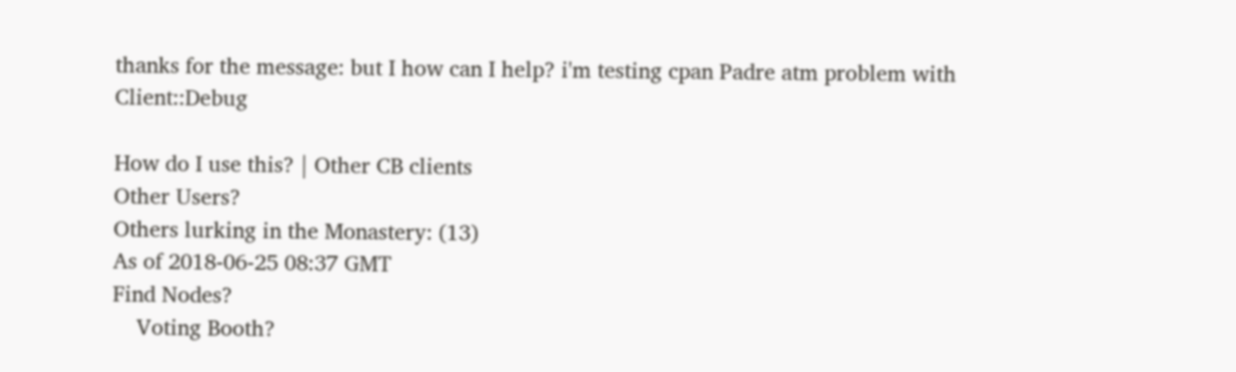thanks for the message: but I how can I help? i'm testing cpan Padre atm problem with Client::Debug

How do I use this? | Other CB clients
Other Users?
Others lurking in the Monastery: (13)
As of 2018-06-25 08:37 GMT
Find Nodes?
    Voting Booth?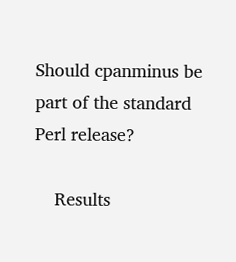Should cpanminus be part of the standard Perl release?

    Results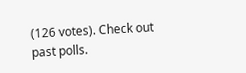(126 votes). Check out past polls.